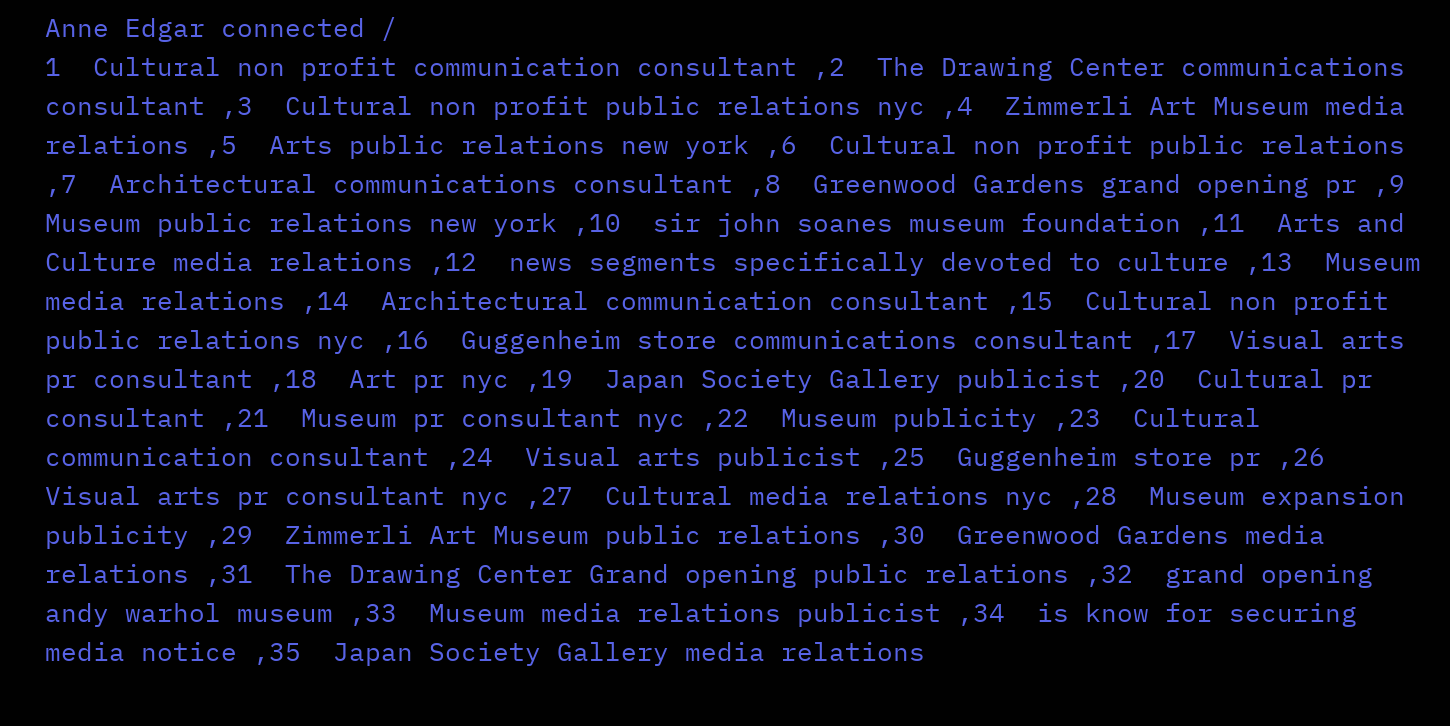Anne Edgar connected /
1  Cultural non profit communication consultant ,2  The Drawing Center communications consultant ,3  Cultural non profit public relations nyc ,4  Zimmerli Art Museum media relations ,5  Arts public relations new york ,6  Cultural non profit public relations ,7  Architectural communications consultant ,8  Greenwood Gardens grand opening pr ,9  Museum public relations new york ,10  sir john soanes museum foundation ,11  Arts and Culture media relations ,12  news segments specifically devoted to culture ,13  Museum media relations ,14  Architectural communication consultant ,15  Cultural non profit public relations nyc ,16  Guggenheim store communications consultant ,17  Visual arts pr consultant ,18  Art pr nyc ,19  Japan Society Gallery publicist ,20  Cultural pr consultant ,21  Museum pr consultant nyc ,22  Museum publicity ,23  Cultural communication consultant ,24  Visual arts publicist ,25  Guggenheim store pr ,26  Visual arts pr consultant nyc ,27  Cultural media relations nyc ,28  Museum expansion publicity ,29  Zimmerli Art Museum public relations ,30  Greenwood Gardens media relations ,31  The Drawing Center Grand opening public relations ,32  grand opening andy warhol museum ,33  Museum media relations publicist ,34  is know for securing media notice ,35  Japan Society Gallery media relations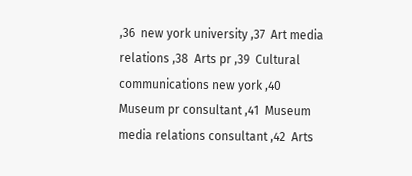,36  new york university ,37  Art media relations ,38  Arts pr ,39  Cultural communications new york ,40  Museum pr consultant ,41  Museum media relations consultant ,42  Arts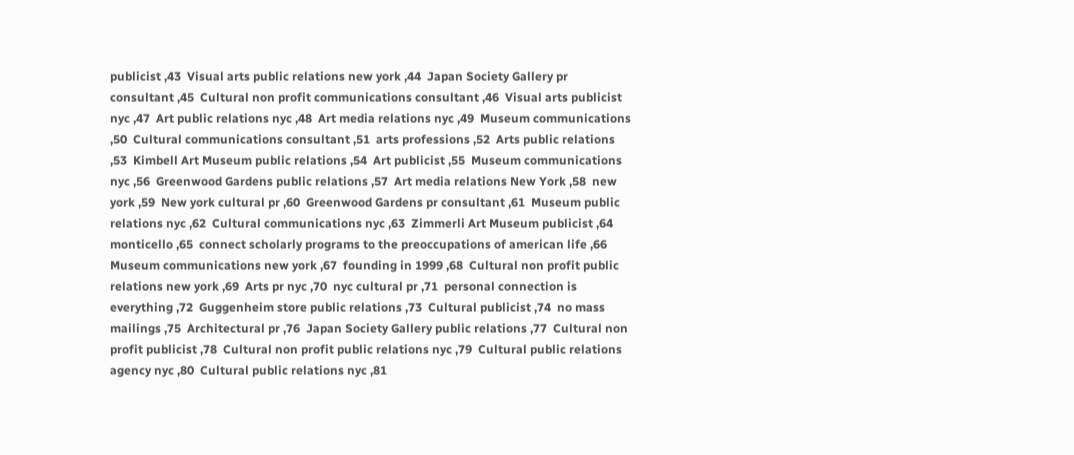publicist ,43  Visual arts public relations new york ,44  Japan Society Gallery pr consultant ,45  Cultural non profit communications consultant ,46  Visual arts publicist nyc ,47  Art public relations nyc ,48  Art media relations nyc ,49  Museum communications ,50  Cultural communications consultant ,51  arts professions ,52  Arts public relations ,53  Kimbell Art Museum public relations ,54  Art publicist ,55  Museum communications nyc ,56  Greenwood Gardens public relations ,57  Art media relations New York ,58  new york ,59  New york cultural pr ,60  Greenwood Gardens pr consultant ,61  Museum public relations nyc ,62  Cultural communications nyc ,63  Zimmerli Art Museum publicist ,64  monticello ,65  connect scholarly programs to the preoccupations of american life ,66  Museum communications new york ,67  founding in 1999 ,68  Cultural non profit public relations new york ,69  Arts pr nyc ,70  nyc cultural pr ,71  personal connection is everything ,72  Guggenheim store public relations ,73  Cultural publicist ,74  no mass mailings ,75  Architectural pr ,76  Japan Society Gallery public relations ,77  Cultural non profit publicist ,78  Cultural non profit public relations nyc ,79  Cultural public relations agency nyc ,80  Cultural public relations nyc ,81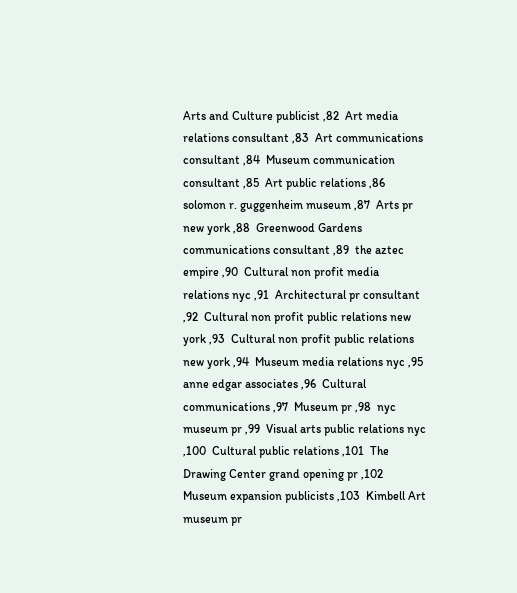Arts and Culture publicist ,82  Art media relations consultant ,83  Art communications consultant ,84  Museum communication consultant ,85  Art public relations ,86  solomon r. guggenheim museum ,87  Arts pr new york ,88  Greenwood Gardens communications consultant ,89  the aztec empire ,90  Cultural non profit media relations nyc ,91  Architectural pr consultant ,92  Cultural non profit public relations new york ,93  Cultural non profit public relations new york ,94  Museum media relations nyc ,95  anne edgar associates ,96  Cultural communications ,97  Museum pr ,98  nyc museum pr ,99  Visual arts public relations nyc ,100  Cultural public relations ,101  The Drawing Center grand opening pr ,102  Museum expansion publicists ,103  Kimbell Art museum pr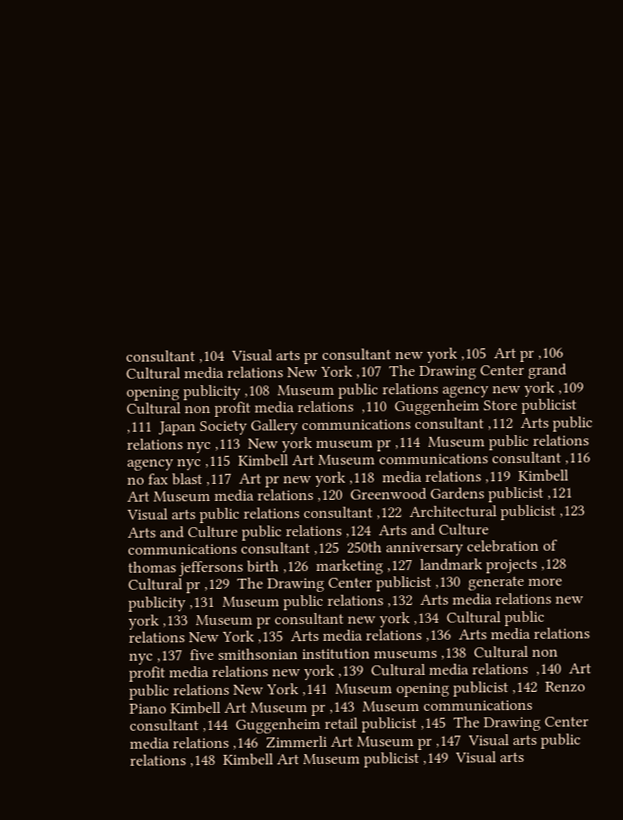consultant ,104  Visual arts pr consultant new york ,105  Art pr ,106  Cultural media relations New York ,107  The Drawing Center grand opening publicity ,108  Museum public relations agency new york ,109  Cultural non profit media relations  ,110  Guggenheim Store publicist ,111  Japan Society Gallery communications consultant ,112  Arts public relations nyc ,113  New york museum pr ,114  Museum public relations agency nyc ,115  Kimbell Art Museum communications consultant ,116  no fax blast ,117  Art pr new york ,118  media relations ,119  Kimbell Art Museum media relations ,120  Greenwood Gardens publicist ,121  Visual arts public relations consultant ,122  Architectural publicist ,123  Arts and Culture public relations ,124  Arts and Culture communications consultant ,125  250th anniversary celebration of thomas jeffersons birth ,126  marketing ,127  landmark projects ,128  Cultural pr ,129  The Drawing Center publicist ,130  generate more publicity ,131  Museum public relations ,132  Arts media relations new york ,133  Museum pr consultant new york ,134  Cultural public relations New York ,135  Arts media relations ,136  Arts media relations nyc ,137  five smithsonian institution museums ,138  Cultural non profit media relations new york ,139  Cultural media relations  ,140  Art public relations New York ,141  Museum opening publicist ,142  Renzo Piano Kimbell Art Museum pr ,143  Museum communications consultant ,144  Guggenheim retail publicist ,145  The Drawing Center media relations ,146  Zimmerli Art Museum pr ,147  Visual arts public relations ,148  Kimbell Art Museum publicist ,149  Visual arts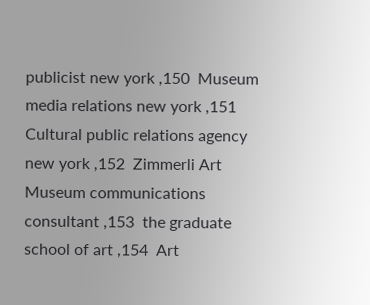publicist new york ,150  Museum media relations new york ,151  Cultural public relations agency new york ,152  Zimmerli Art Museum communications consultant ,153  the graduate school of art ,154  Art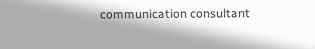communication consultant